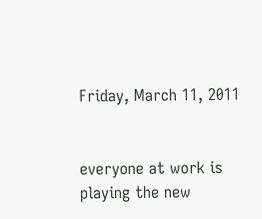Friday, March 11, 2011


everyone at work is playing the new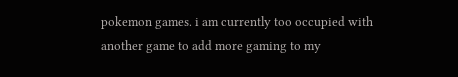pokemon games. i am currently too occupied with another game to add more gaming to my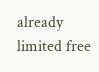already limited free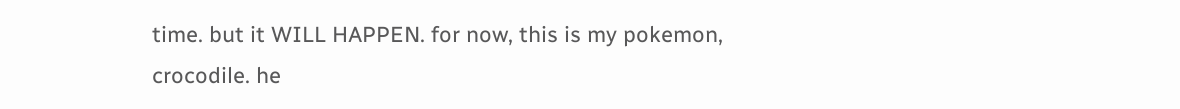time. but it WILL HAPPEN. for now, this is my pokemon, crocodile. he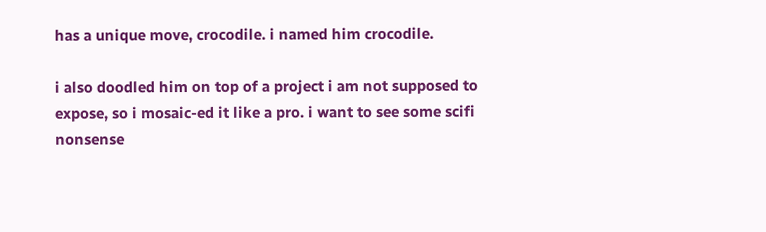has a unique move, crocodile. i named him crocodile.

i also doodled him on top of a project i am not supposed to expose, so i mosaic-ed it like a pro. i want to see some scifi nonsense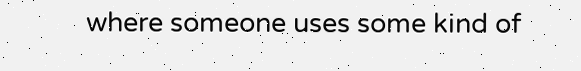where someone uses some kind of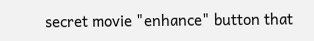secret movie "enhance" button that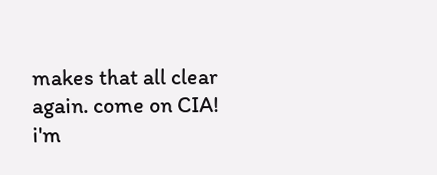makes that all clear again. come on CIA! i'm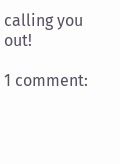calling you out!

1 comment: